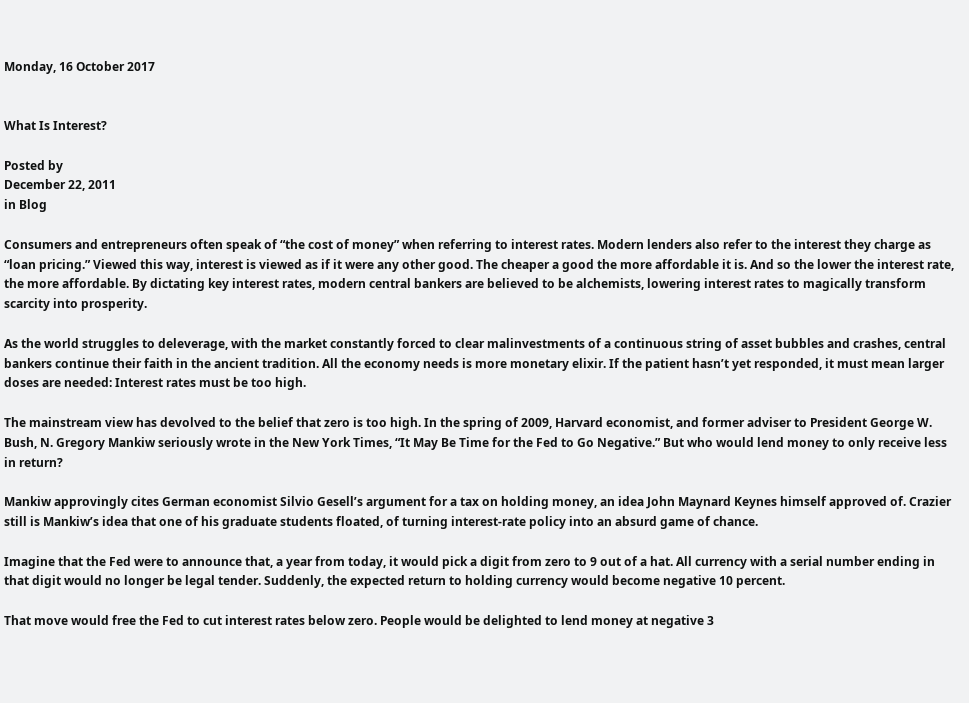Monday, 16 October 2017


What Is Interest?

Posted by
December 22, 2011
in Blog

Consumers and entrepreneurs often speak of “the cost of money” when referring to interest rates. Modern lenders also refer to the interest they charge as “loan pricing.” Viewed this way, interest is viewed as if it were any other good. The cheaper a good the more affordable it is. And so the lower the interest rate, the more affordable. By dictating key interest rates, modern central bankers are believed to be alchemists, lowering interest rates to magically transform scarcity into prosperity.

As the world struggles to deleverage, with the market constantly forced to clear malinvestments of a continuous string of asset bubbles and crashes, central bankers continue their faith in the ancient tradition. All the economy needs is more monetary elixir. If the patient hasn’t yet responded, it must mean larger doses are needed: Interest rates must be too high.

The mainstream view has devolved to the belief that zero is too high. In the spring of 2009, Harvard economist, and former adviser to President George W. Bush, N. Gregory Mankiw seriously wrote in the New York Times, “It May Be Time for the Fed to Go Negative.” But who would lend money to only receive less in return?

Mankiw approvingly cites German economist Silvio Gesell’s argument for a tax on holding money, an idea John Maynard Keynes himself approved of. Crazier still is Mankiw’s idea that one of his graduate students floated, of turning interest-rate policy into an absurd game of chance.

Imagine that the Fed were to announce that, a year from today, it would pick a digit from zero to 9 out of a hat. All currency with a serial number ending in that digit would no longer be legal tender. Suddenly, the expected return to holding currency would become negative 10 percent.

That move would free the Fed to cut interest rates below zero. People would be delighted to lend money at negative 3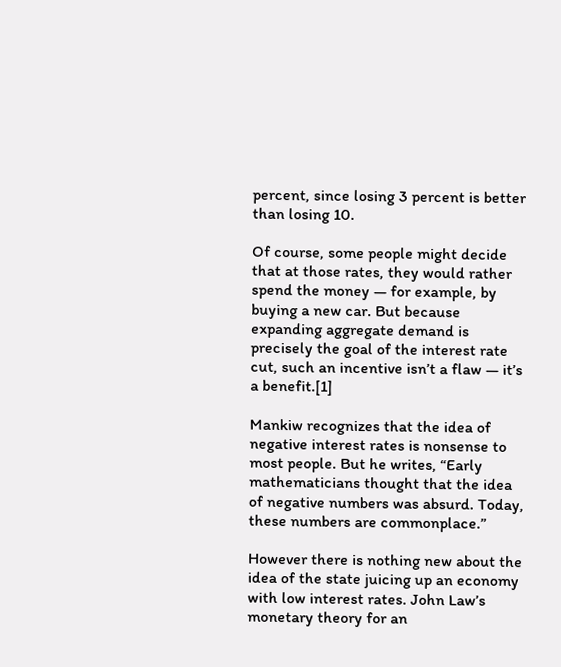percent, since losing 3 percent is better than losing 10.

Of course, some people might decide that at those rates, they would rather spend the money — for example, by buying a new car. But because expanding aggregate demand is precisely the goal of the interest rate cut, such an incentive isn’t a flaw — it’s a benefit.[1]

Mankiw recognizes that the idea of negative interest rates is nonsense to most people. But he writes, “Early mathematicians thought that the idea of negative numbers was absurd. Today, these numbers are commonplace.”

However there is nothing new about the idea of the state juicing up an economy with low interest rates. John Law’s monetary theory for an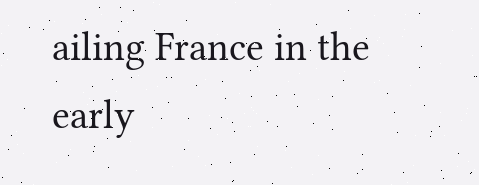ailing France in the early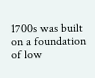1700s was built on a foundation of low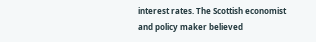interest rates. The Scottish economist and policy maker believed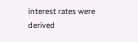interest rates were derived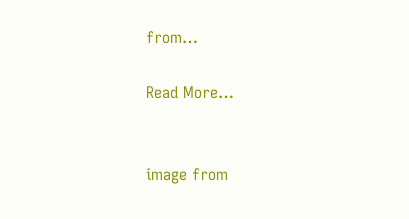from…

Read More…


image from